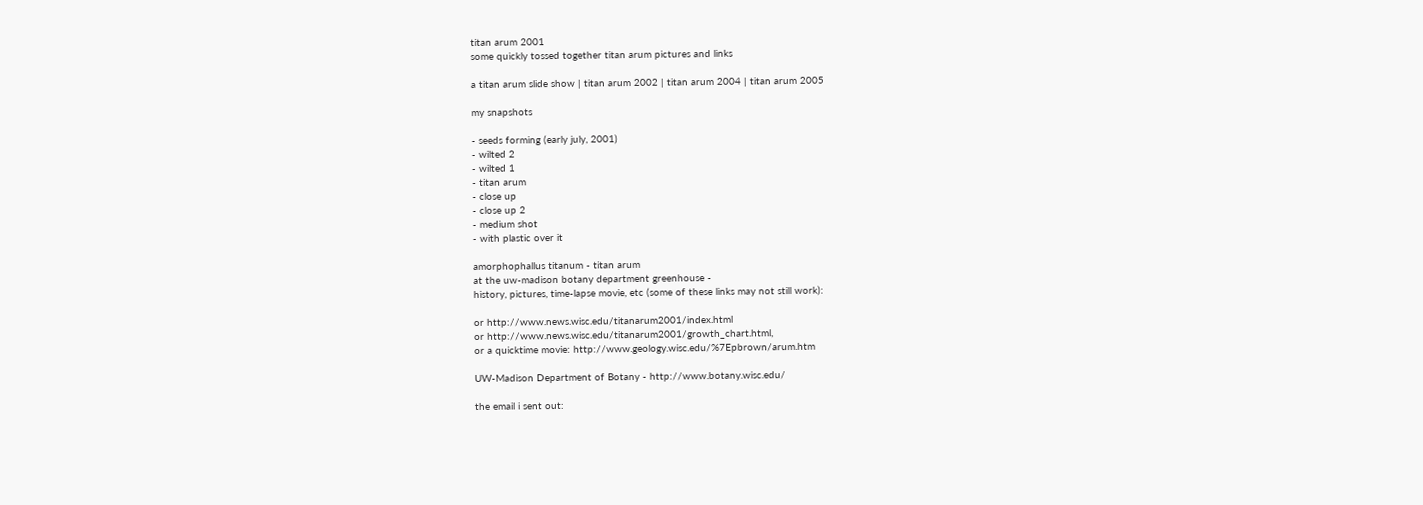titan arum 2001
some quickly tossed together titan arum pictures and links

a titan arum slide show | titan arum 2002 | titan arum 2004 | titan arum 2005

my snapshots

- seeds forming (early july, 2001)
- wilted 2
- wilted 1
- titan arum
- close up
- close up 2
- medium shot
- with plastic over it

amorphophallus titanum - titan arum
at the uw-madison botany department greenhouse -
history, pictures, time-lapse movie, etc (some of these links may not still work):

or http://www.news.wisc.edu/titanarum2001/index.html
or http://www.news.wisc.edu/titanarum2001/growth_chart.html,
or a quicktime movie: http://www.geology.wisc.edu/%7Epbrown/arum.htm

UW-Madison Department of Botany - http://www.botany.wisc.edu/

the email i sent out: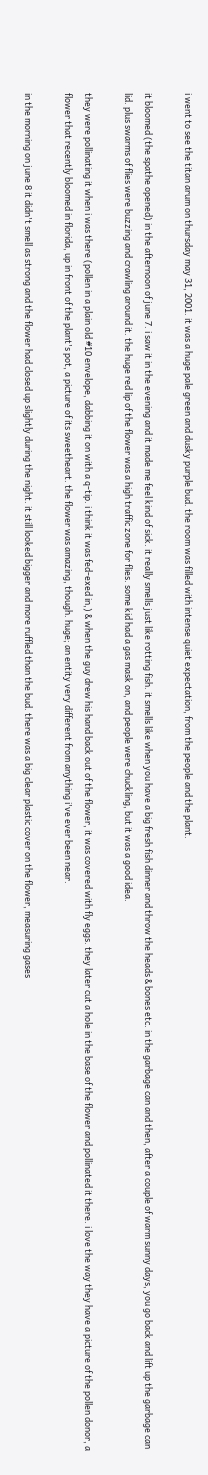i went to see the titan arum on thursday may 31, 2001. it was a huge pale green and dusky purple bud. the room was filled with intense quiet expectation, from the people and the plant.

it bloomed (the spathe opened) in the afternoon of june 7. i saw it in the evening and it made me feel kind of sick. it really smells just like rotting fish. it smells like when you have a big fresh fish dinner and throw the heads & bones etc. in the garbage can and then, after a couple of warm sunny days, you go back and lift up the garbage can lid. plus swarms of flies were buzzing and crawling around it. the huge red lip of the flower was a high traffic zone for flies. some kid had a gas mask on, and people were chuckling, but it was a good idea.

they were pollinating it when i was there (pollen in a plain old #10 envelope, dabbing it on with a q-tip. i think it was fed-exed in,) & when the guy drew his hand back out of the flower, it was covered with fly eggs. they later cut a hole in the base of the flower and pollinated it there. i love the way they have a picture of the pollen donor, a flower that recently bloomed in florida, up in front of the plant's pot, a picture of its sweetheart. the flower was amazing, though. huge; an entity very different from anything i've ever been near.

in the morning on june 8 it didn't smell as strong and the flower had closed up slightly during the night. it still looked bigger and more ruffled than the bud. there was a big clear plastic cover on the flower, measuring gases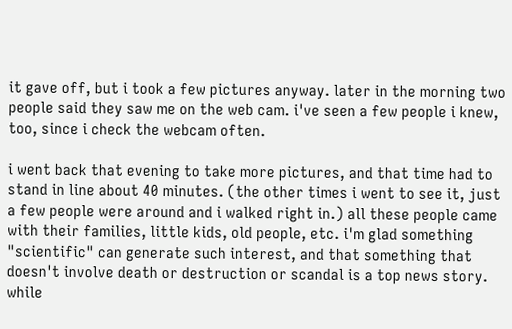it gave off, but i took a few pictures anyway. later in the morning two people said they saw me on the web cam. i've seen a few people i knew, too, since i check the webcam often.

i went back that evening to take more pictures, and that time had to stand in line about 40 minutes. (the other times i went to see it, just a few people were around and i walked right in.) all these people came with their families, little kids, old people, etc. i'm glad something "scientific" can generate such interest, and that something that doesn't involve death or destruction or scandal is a top news story. while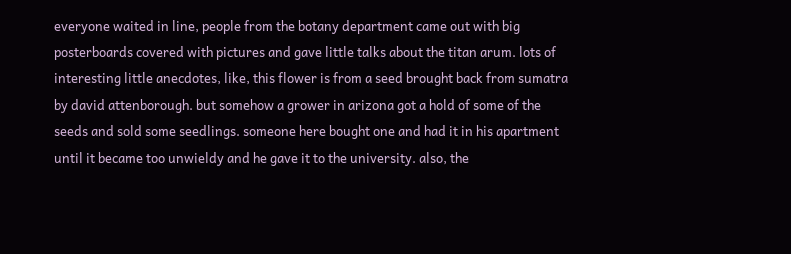everyone waited in line, people from the botany department came out with big posterboards covered with pictures and gave little talks about the titan arum. lots of interesting little anecdotes, like, this flower is from a seed brought back from sumatra by david attenborough. but somehow a grower in arizona got a hold of some of the seeds and sold some seedlings. someone here bought one and had it in his apartment until it became too unwieldy and he gave it to the university. also, the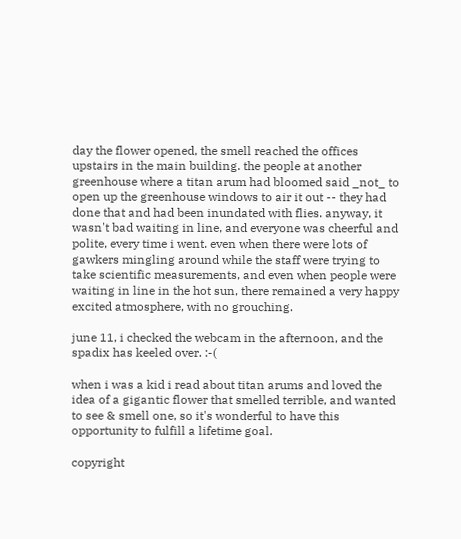day the flower opened, the smell reached the offices upstairs in the main building. the people at another greenhouse where a titan arum had bloomed said _not_ to open up the greenhouse windows to air it out -- they had done that and had been inundated with flies. anyway, it wasn't bad waiting in line, and everyone was cheerful and polite, every time i went. even when there were lots of gawkers mingling around while the staff were trying to take scientific measurements, and even when people were waiting in line in the hot sun, there remained a very happy excited atmosphere, with no grouching.

june 11, i checked the webcam in the afternoon, and the spadix has keeled over. :-(

when i was a kid i read about titan arums and loved the idea of a gigantic flower that smelled terrible, and wanted to see & smell one, so it's wonderful to have this opportunity to fulfill a lifetime goal.

copyright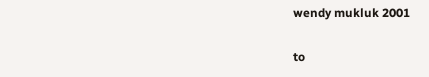wendy mukluk 2001

to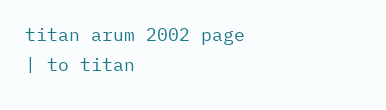titan arum 2002 page | to titan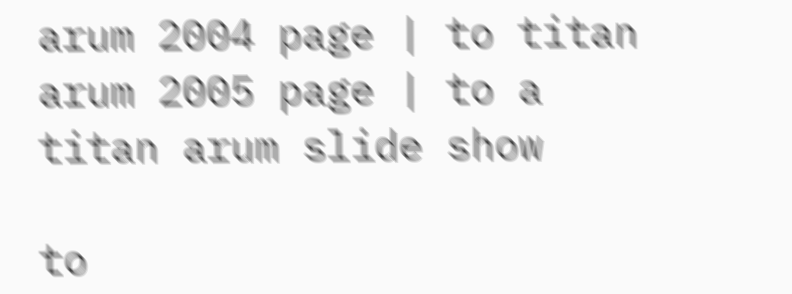arum 2004 page | to titan arum 2005 page | to a titan arum slide show

to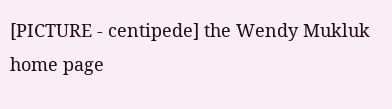[PICTURE - centipede] the Wendy Mukluk home page